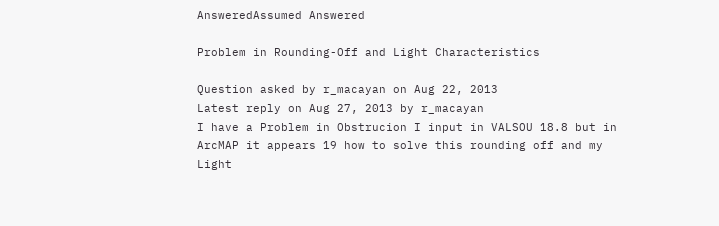AnsweredAssumed Answered

Problem in Rounding-Off and Light Characteristics

Question asked by r_macayan on Aug 22, 2013
Latest reply on Aug 27, 2013 by r_macayan
I have a Problem in Obstrucion I input in VALSOU 18.8 but in ArcMAP it appears 19 how to solve this rounding off and my Light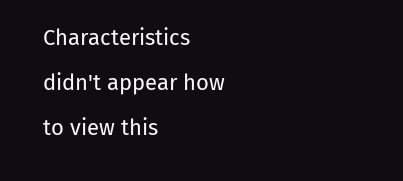Characteristics didn't appear how to view this